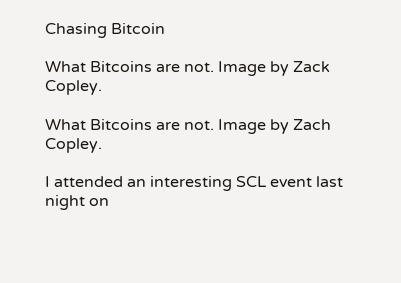Chasing Bitcoin

What Bitcoins are not. Image by Zack Copley.

What Bitcoins are not. Image by Zach Copley.

I attended an interesting SCL event last night on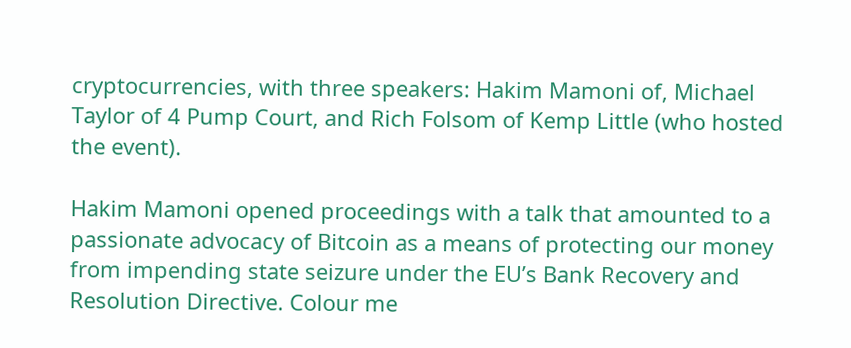cryptocurrencies, with three speakers: Hakim Mamoni of, Michael Taylor of 4 Pump Court, and Rich Folsom of Kemp Little (who hosted the event).

Hakim Mamoni opened proceedings with a talk that amounted to a passionate advocacy of Bitcoin as a means of protecting our money from impending state seizure under the EU’s Bank Recovery and Resolution Directive. Colour me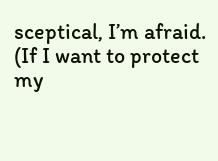sceptical, I’m afraid. (If I want to protect my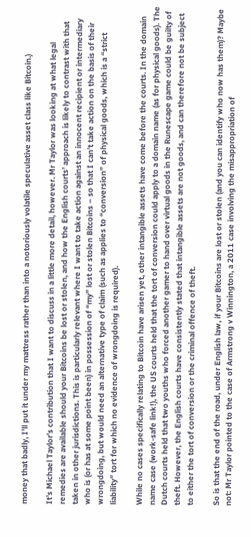money that badly, I’ll put it under my mattress rather than into a notoriously volatile speculative asset class like Bitcoin.)

It’s Michael Taylor’s contribution that I want to discuss in a little more detail, however. Mr Taylor was looking at what legal remedies are available should your Bitcoins be lost or stolen, and how the English courts’ approach is likely to contrast with that taken in other jurisdictions. This is particularly relevant where I want to take action against an innocent recipient or intermediary who is (or has at some point been) in possession of “my” lost or stolen Bitcoins – so that I can’t take action on the basis of their wrongdoing, but would need an alternative type of claim (such as applies to “conversion” of physical goods, which is a “strict liability” tort for which no evidence of wrongdoing is required).

While no cases specifically relating to Bitcoin have arisen yet, other intangible assets have come before the courts. In the domain name case (work-safe link!), the US courts held that the tort of conversion could apply to a domain name (as for physical goods). The Dutch courts held that two youths who forced another gamer to hand over virtual goods in the Runescape game could be guilty of theft. However, the English courts have consistently stated that intangible assets are not goods, and can therefore not be subject to either the tort of conversion or the criminal offence of theft.

So is that the end of the road, under English law, if your Bitcoins are lost or stolen (and you can identify who now has them)? Maybe not: Mr Taylor pointed to the case of Armstrong v Winnington, a 2011 case involving the misappropriation of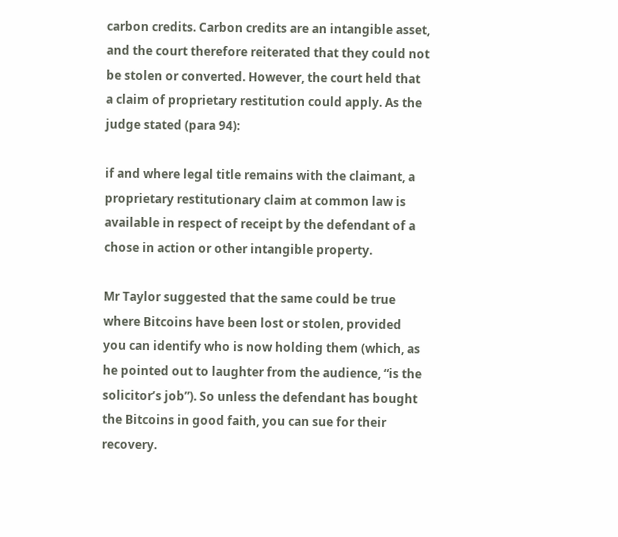carbon credits. Carbon credits are an intangible asset, and the court therefore reiterated that they could not be stolen or converted. However, the court held that a claim of proprietary restitution could apply. As the judge stated (para 94):

if and where legal title remains with the claimant, a proprietary restitutionary claim at common law is available in respect of receipt by the defendant of a chose in action or other intangible property.

Mr Taylor suggested that the same could be true where Bitcoins have been lost or stolen, provided you can identify who is now holding them (which, as he pointed out to laughter from the audience, “is the solicitor’s job”). So unless the defendant has bought the Bitcoins in good faith, you can sue for their recovery.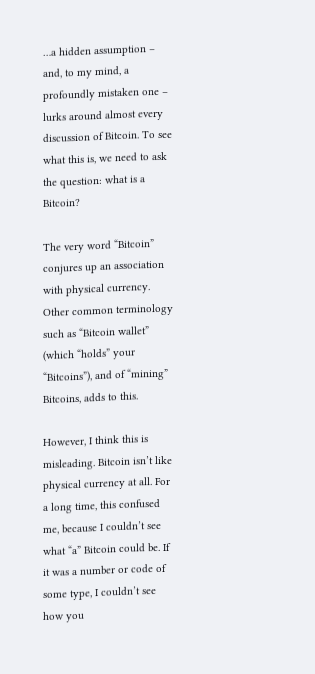…a hidden assumption – and, to my mind, a profoundly mistaken one – lurks around almost every discussion of Bitcoin. To see what this is, we need to ask the question: what is a Bitcoin?

The very word “Bitcoin” conjures up an association with physical currency. Other common terminology such as “Bitcoin wallet” (which “holds” your “Bitcoins”), and of “mining” Bitcoins, adds to this.

However, I think this is misleading. Bitcoin isn’t like physical currency at all. For a long time, this confused me, because I couldn’t see what “a” Bitcoin could be. If it was a number or code of some type, I couldn’t see how you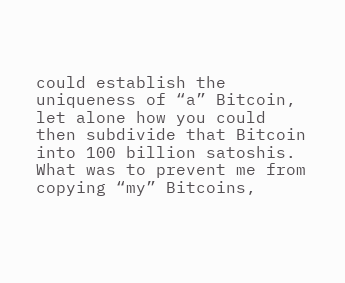could establish the uniqueness of “a” Bitcoin, let alone how you could then subdivide that Bitcoin into 100 billion satoshis. What was to prevent me from copying “my” Bitcoins,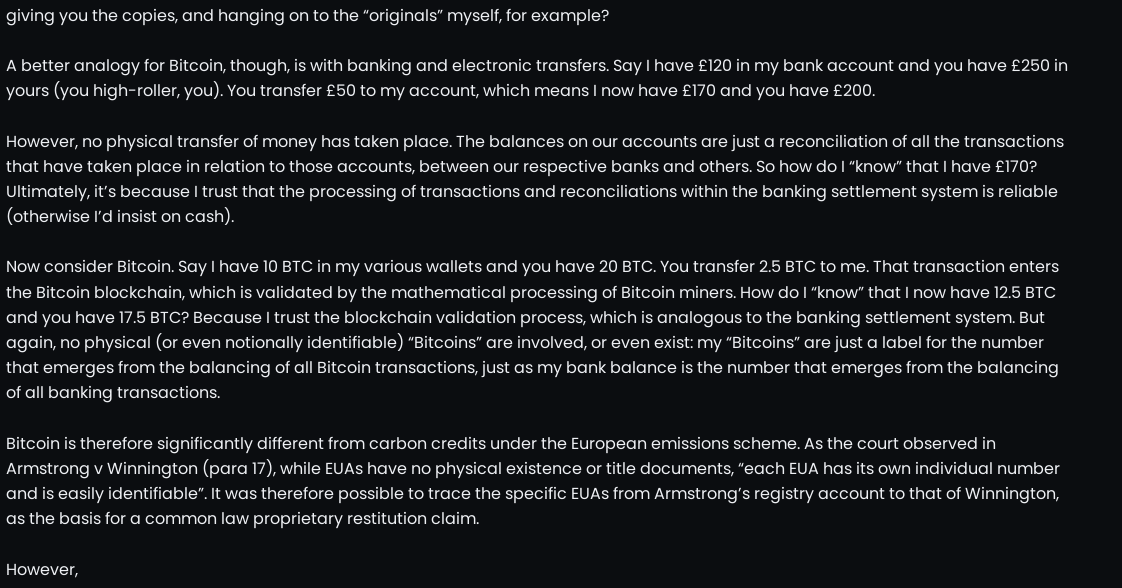giving you the copies, and hanging on to the “originals” myself, for example?

A better analogy for Bitcoin, though, is with banking and electronic transfers. Say I have £120 in my bank account and you have £250 in yours (you high-roller, you). You transfer £50 to my account, which means I now have £170 and you have £200.

However, no physical transfer of money has taken place. The balances on our accounts are just a reconciliation of all the transactions that have taken place in relation to those accounts, between our respective banks and others. So how do I “know” that I have £170? Ultimately, it’s because I trust that the processing of transactions and reconciliations within the banking settlement system is reliable (otherwise I’d insist on cash).

Now consider Bitcoin. Say I have 10 BTC in my various wallets and you have 20 BTC. You transfer 2.5 BTC to me. That transaction enters the Bitcoin blockchain, which is validated by the mathematical processing of Bitcoin miners. How do I “know” that I now have 12.5 BTC and you have 17.5 BTC? Because I trust the blockchain validation process, which is analogous to the banking settlement system. But again, no physical (or even notionally identifiable) “Bitcoins” are involved, or even exist: my “Bitcoins” are just a label for the number that emerges from the balancing of all Bitcoin transactions, just as my bank balance is the number that emerges from the balancing of all banking transactions.

Bitcoin is therefore significantly different from carbon credits under the European emissions scheme. As the court observed in Armstrong v Winnington (para 17), while EUAs have no physical existence or title documents, “each EUA has its own individual number and is easily identifiable”. It was therefore possible to trace the specific EUAs from Armstrong’s registry account to that of Winnington, as the basis for a common law proprietary restitution claim.

However,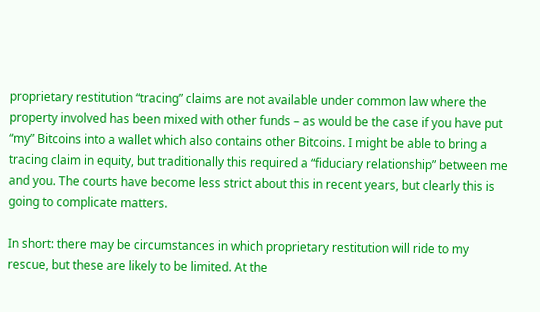proprietary restitution “tracing” claims are not available under common law where the property involved has been mixed with other funds – as would be the case if you have put “my” Bitcoins into a wallet which also contains other Bitcoins. I might be able to bring a tracing claim in equity, but traditionally this required a “fiduciary relationship” between me and you. The courts have become less strict about this in recent years, but clearly this is going to complicate matters.

In short: there may be circumstances in which proprietary restitution will ride to my rescue, but these are likely to be limited. At the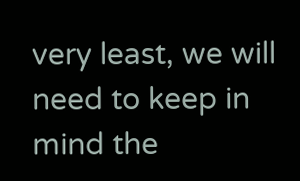very least, we will need to keep in mind the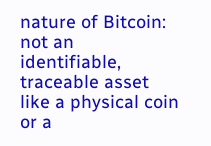nature of Bitcoin: not an identifiable, traceable asset like a physical coin or a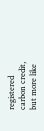registered carbon credit, but more like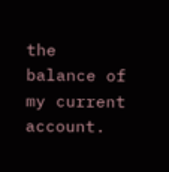the balance of my current account.